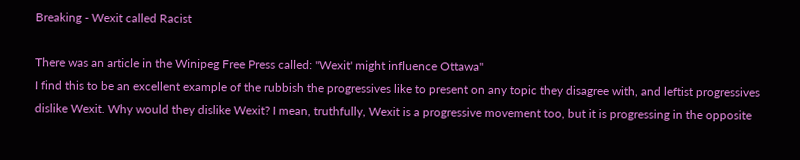Breaking - Wexit called Racist

There was an article in the Winipeg Free Press called: "Wexit' might influence Ottawa"
I find this to be an excellent example of the rubbish the progressives like to present on any topic they disagree with, and leftist progressives dislike Wexit. Why would they dislike Wexit? I mean, truthfully, Wexit is a progressive movement too, but it is progressing in the opposite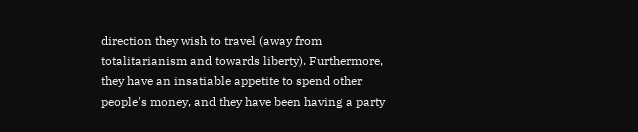direction they wish to travel (away from totalitarianism and towards liberty). Furthermore, they have an insatiable appetite to spend other people's money, and they have been having a party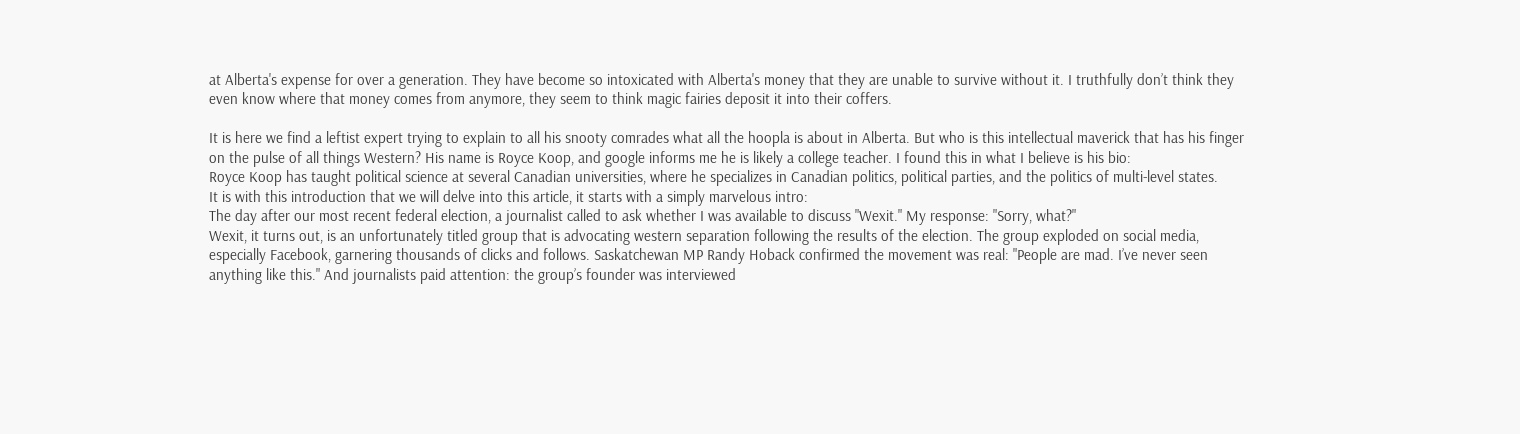at Alberta's expense for over a generation. They have become so intoxicated with Alberta's money that they are unable to survive without it. I truthfully don’t think they even know where that money comes from anymore, they seem to think magic fairies deposit it into their coffers.

It is here we find a leftist expert trying to explain to all his snooty comrades what all the hoopla is about in Alberta. But who is this intellectual maverick that has his finger on the pulse of all things Western? His name is Royce Koop, and google informs me he is likely a college teacher. I found this in what I believe is his bio:
Royce Koop has taught political science at several Canadian universities, where he specializes in Canadian politics, political parties, and the politics of multi-level states.
It is with this introduction that we will delve into this article, it starts with a simply marvelous intro:
The day after our most recent federal election, a journalist called to ask whether I was available to discuss "Wexit." My response: "Sorry, what?"
Wexit, it turns out, is an unfortunately titled group that is advocating western separation following the results of the election. The group exploded on social media, especially Facebook, garnering thousands of clicks and follows. Saskatchewan MP Randy Hoback confirmed the movement was real: "People are mad. I’ve never seen anything like this." And journalists paid attention: the group’s founder was interviewed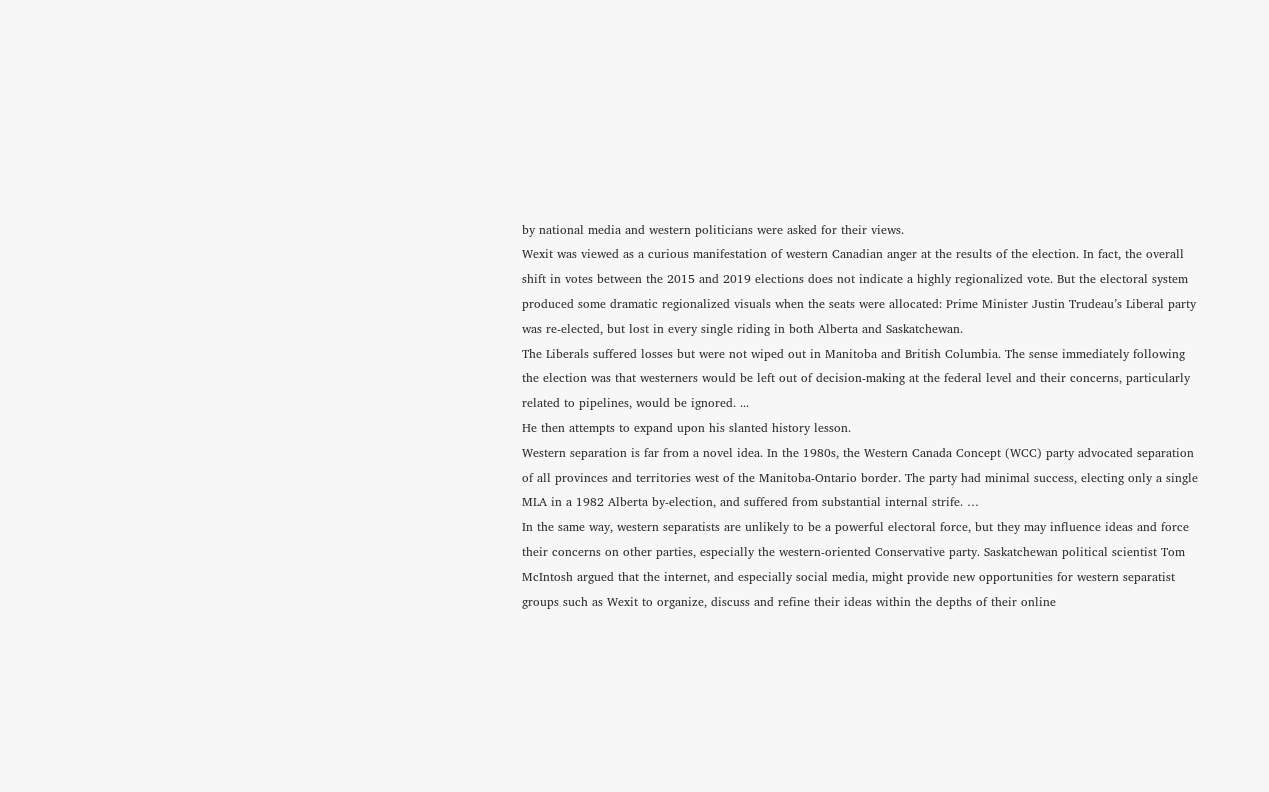by national media and western politicians were asked for their views.
Wexit was viewed as a curious manifestation of western Canadian anger at the results of the election. In fact, the overall shift in votes between the 2015 and 2019 elections does not indicate a highly regionalized vote. But the electoral system produced some dramatic regionalized visuals when the seats were allocated: Prime Minister Justin Trudeau’s Liberal party was re-elected, but lost in every single riding in both Alberta and Saskatchewan.
The Liberals suffered losses but were not wiped out in Manitoba and British Columbia. The sense immediately following the election was that westerners would be left out of decision-making at the federal level and their concerns, particularly related to pipelines, would be ignored. ...
He then attempts to expand upon his slanted history lesson.
Western separation is far from a novel idea. In the 1980s, the Western Canada Concept (WCC) party advocated separation of all provinces and territories west of the Manitoba-Ontario border. The party had minimal success, electing only a single MLA in a 1982 Alberta by-election, and suffered from substantial internal strife. …
In the same way, western separatists are unlikely to be a powerful electoral force, but they may influence ideas and force their concerns on other parties, especially the western-oriented Conservative party. Saskatchewan political scientist Tom McIntosh argued that the internet, and especially social media, might provide new opportunities for western separatist groups such as Wexit to organize, discuss and refine their ideas within the depths of their online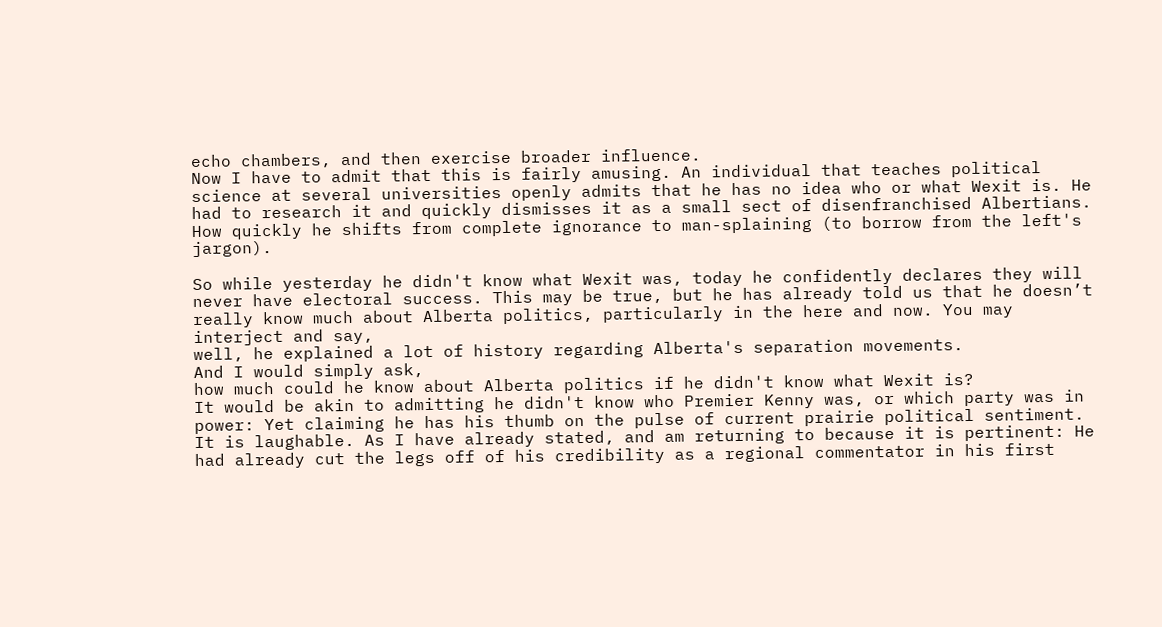echo chambers, and then exercise broader influence.
Now I have to admit that this is fairly amusing. An individual that teaches political science at several universities openly admits that he has no idea who or what Wexit is. He had to research it and quickly dismisses it as a small sect of disenfranchised Albertians. How quickly he shifts from complete ignorance to man-splaining (to borrow from the left's jargon).

So while yesterday he didn't know what Wexit was, today he confidently declares they will never have electoral success. This may be true, but he has already told us that he doesn’t really know much about Alberta politics, particularly in the here and now. You may interject and say,
well, he explained a lot of history regarding Alberta's separation movements.
And I would simply ask,
how much could he know about Alberta politics if he didn't know what Wexit is?
It would be akin to admitting he didn't know who Premier Kenny was, or which party was in power: Yet claiming he has his thumb on the pulse of current prairie political sentiment. It is laughable. As I have already stated, and am returning to because it is pertinent: He had already cut the legs off of his credibility as a regional commentator in his first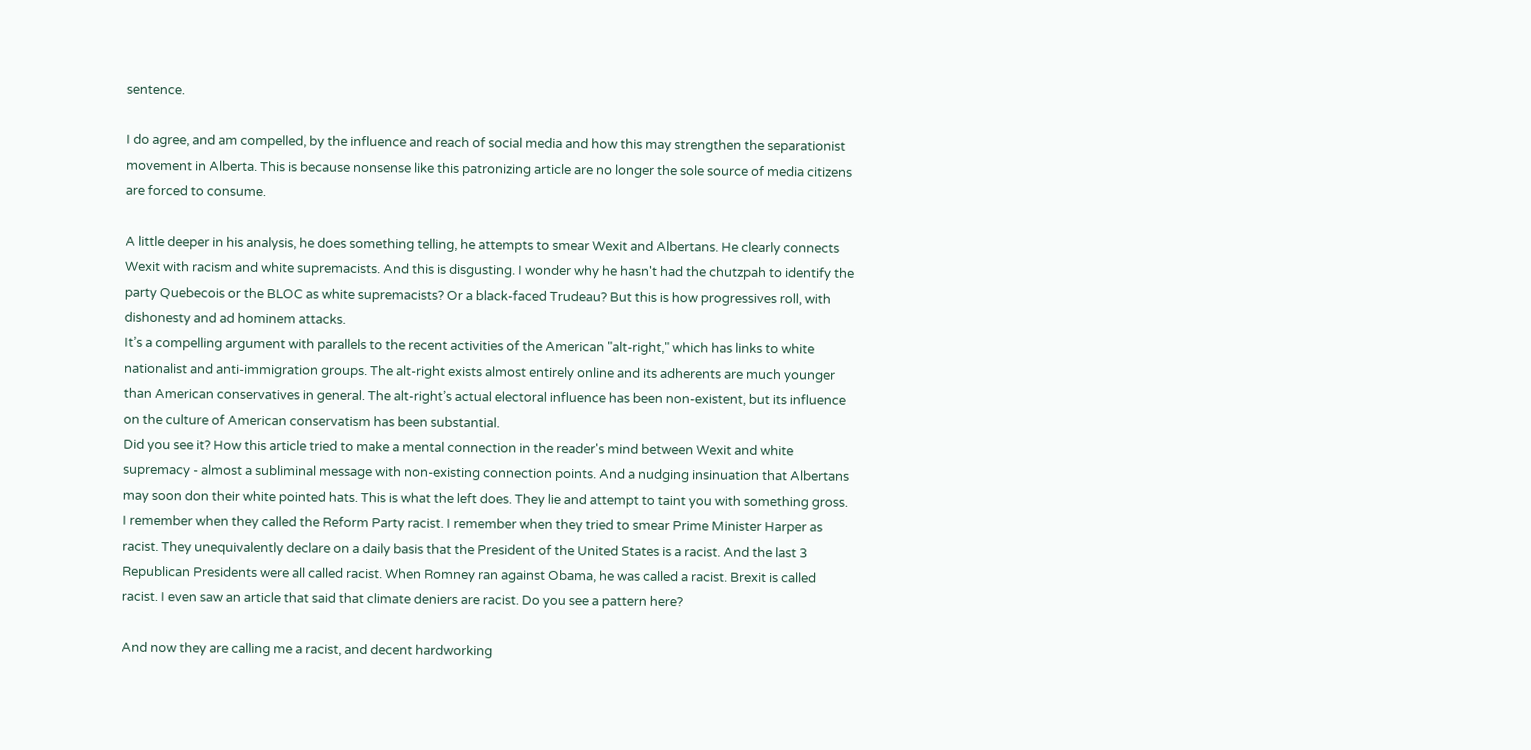sentence.

I do agree, and am compelled, by the influence and reach of social media and how this may strengthen the separationist movement in Alberta. This is because nonsense like this patronizing article are no longer the sole source of media citizens are forced to consume.

A little deeper in his analysis, he does something telling, he attempts to smear Wexit and Albertans. He clearly connects Wexit with racism and white supremacists. And this is disgusting. I wonder why he hasn't had the chutzpah to identify the party Quebecois or the BLOC as white supremacists? Or a black-faced Trudeau? But this is how progressives roll, with dishonesty and ad hominem attacks.
It’s a compelling argument with parallels to the recent activities of the American "alt-right," which has links to white nationalist and anti-immigration groups. The alt-right exists almost entirely online and its adherents are much younger than American conservatives in general. The alt-right’s actual electoral influence has been non-existent, but its influence on the culture of American conservatism has been substantial.
Did you see it? How this article tried to make a mental connection in the reader's mind between Wexit and white supremacy - almost a subliminal message with non-existing connection points. And a nudging insinuation that Albertans may soon don their white pointed hats. This is what the left does. They lie and attempt to taint you with something gross. I remember when they called the Reform Party racist. I remember when they tried to smear Prime Minister Harper as racist. They unequivalently declare on a daily basis that the President of the United States is a racist. And the last 3 Republican Presidents were all called racist. When Romney ran against Obama, he was called a racist. Brexit is called racist. I even saw an article that said that climate deniers are racist. Do you see a pattern here?

And now they are calling me a racist, and decent hardworking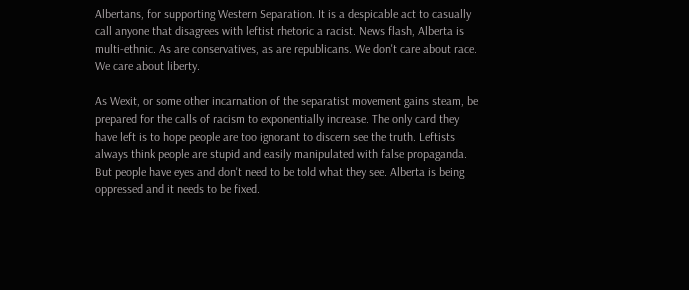Albertans, for supporting Western Separation. It is a despicable act to casually call anyone that disagrees with leftist rhetoric a racist. News flash, Alberta is multi-ethnic. As are conservatives, as are republicans. We don't care about race. We care about liberty.

As Wexit, or some other incarnation of the separatist movement gains steam, be prepared for the calls of racism to exponentially increase. The only card they have left is to hope people are too ignorant to discern see the truth. Leftists always think people are stupid and easily manipulated with false propaganda. But people have eyes and don't need to be told what they see. Alberta is being oppressed and it needs to be fixed.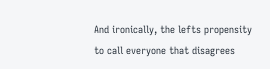And ironically, the lefts propensity to call everyone that disagrees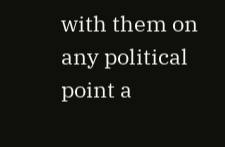with them on any political point a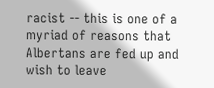racist -- this is one of a myriad of reasons that Albertans are fed up and wish to leave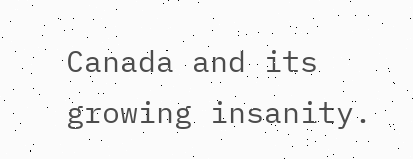Canada and its growing insanity.